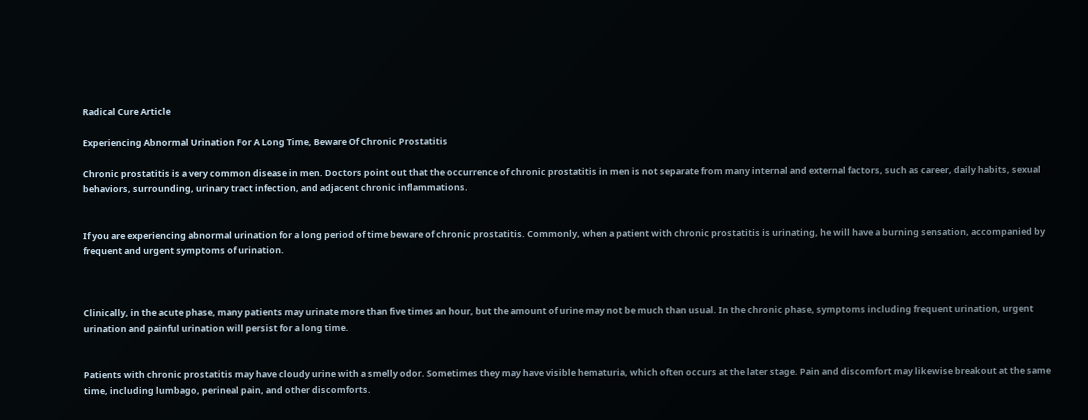Radical Cure Article

Experiencing Abnormal Urination For A Long Time, Beware Of Chronic Prostatitis

Chronic prostatitis is a very common disease in men. Doctors point out that the occurrence of chronic prostatitis in men is not separate from many internal and external factors, such as career, daily habits, sexual behaviors, surrounding, urinary tract infection, and adjacent chronic inflammations.


If you are experiencing abnormal urination for a long period of time beware of chronic prostatitis. Commonly, when a patient with chronic prostatitis is urinating, he will have a burning sensation, accompanied by frequent and urgent symptoms of urination.



Clinically, in the acute phase, many patients may urinate more than five times an hour, but the amount of urine may not be much than usual. In the chronic phase, symptoms including frequent urination, urgent urination and painful urination will persist for a long time.


Patients with chronic prostatitis may have cloudy urine with a smelly odor. Sometimes they may have visible hematuria, which often occurs at the later stage. Pain and discomfort may likewise breakout at the same time, including lumbago, perineal pain, and other discomforts.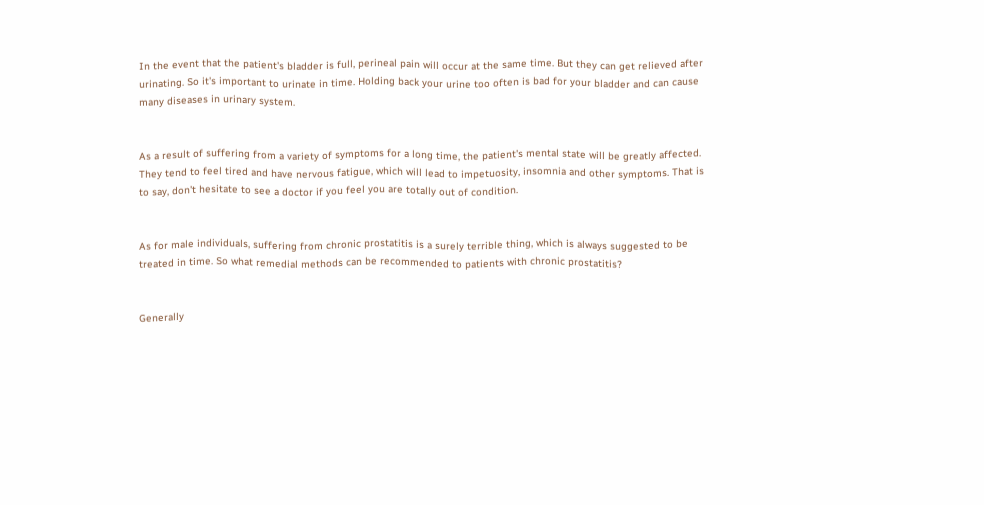In the event that the patient's bladder is full, perineal pain will occur at the same time. But they can get relieved after urinating. So it's important to urinate in time. Holding back your urine too often is bad for your bladder and can cause many diseases in urinary system.


As a result of suffering from a variety of symptoms for a long time, the patient's mental state will be greatly affected. They tend to feel tired and have nervous fatigue, which will lead to impetuosity, insomnia and other symptoms. That is to say, don't hesitate to see a doctor if you feel you are totally out of condition.


As for male individuals, suffering from chronic prostatitis is a surely terrible thing, which is always suggested to be treated in time. So what remedial methods can be recommended to patients with chronic prostatitis?


Generally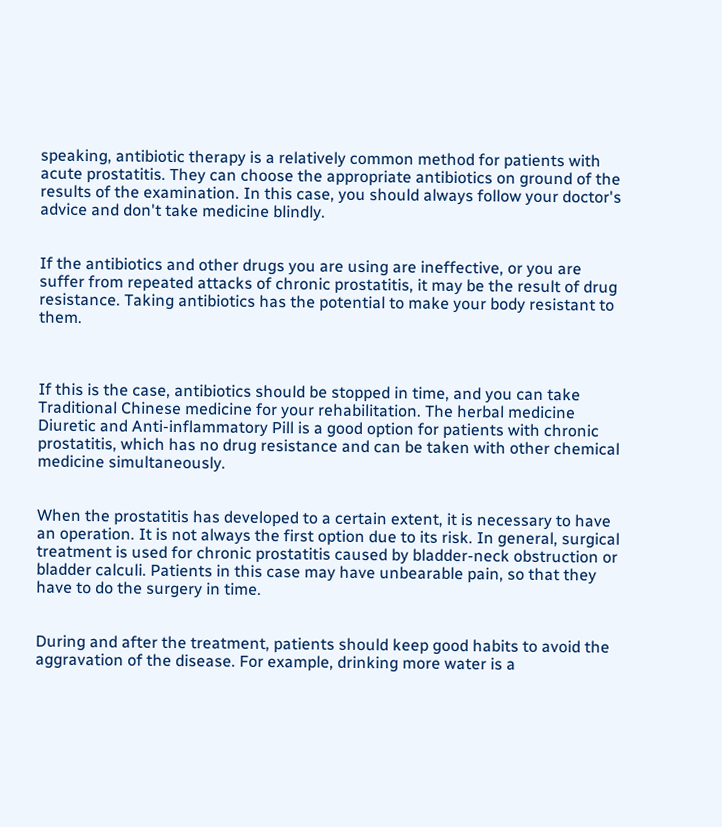speaking, antibiotic therapy is a relatively common method for patients with acute prostatitis. They can choose the appropriate antibiotics on ground of the results of the examination. In this case, you should always follow your doctor's advice and don't take medicine blindly.


If the antibiotics and other drugs you are using are ineffective, or you are suffer from repeated attacks of chronic prostatitis, it may be the result of drug resistance. Taking antibiotics has the potential to make your body resistant to them.



If this is the case, antibiotics should be stopped in time, and you can take Traditional Chinese medicine for your rehabilitation. The herbal medicine Diuretic and Anti-inflammatory Pill is a good option for patients with chronic prostatitis, which has no drug resistance and can be taken with other chemical medicine simultaneously.


When the prostatitis has developed to a certain extent, it is necessary to have an operation. It is not always the first option due to its risk. In general, surgical treatment is used for chronic prostatitis caused by bladder-neck obstruction or bladder calculi. Patients in this case may have unbearable pain, so that they have to do the surgery in time.


During and after the treatment, patients should keep good habits to avoid the aggravation of the disease. For example, drinking more water is a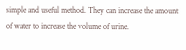simple and useful method. They can increase the amount of water to increase the volume of urine.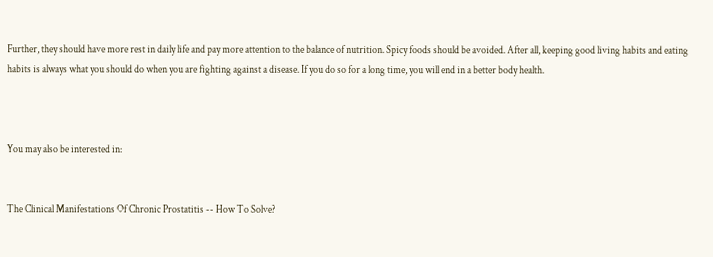Further, they should have more rest in daily life and pay more attention to the balance of nutrition. Spicy foods should be avoided. After all, keeping good living habits and eating habits is always what you should do when you are fighting against a disease. If you do so for a long time, you will end in a better body health.



You may also be interested in:


The Clinical Manifestations Of Chronic Prostatitis -- How To Solve?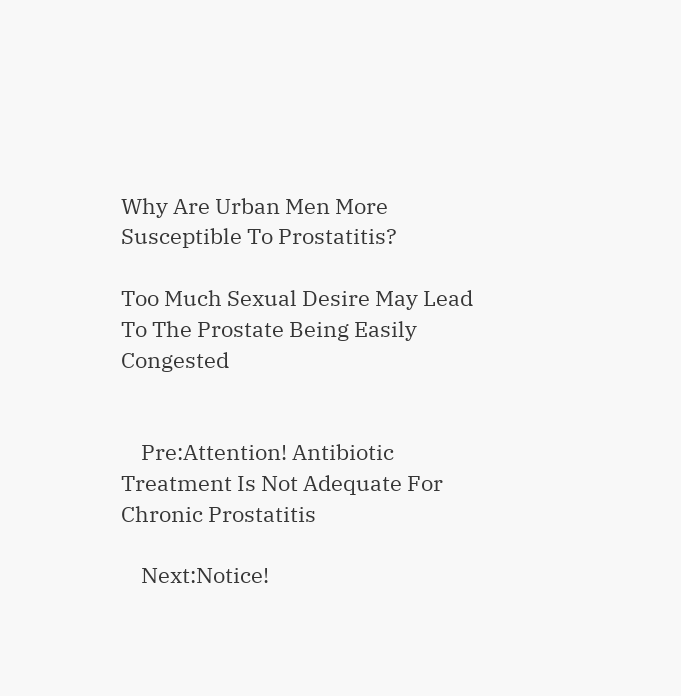Why Are Urban Men More Susceptible To Prostatitis?

Too Much Sexual Desire May Lead To The Prostate Being Easily Congested


    Pre:Attention! Antibiotic Treatment Is Not Adequate For Chronic Prostatitis

    Next:Notice!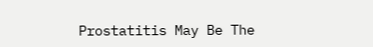Prostatitis May Be The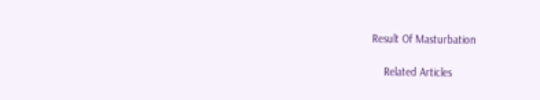Result Of Masturbation

    Related Articles